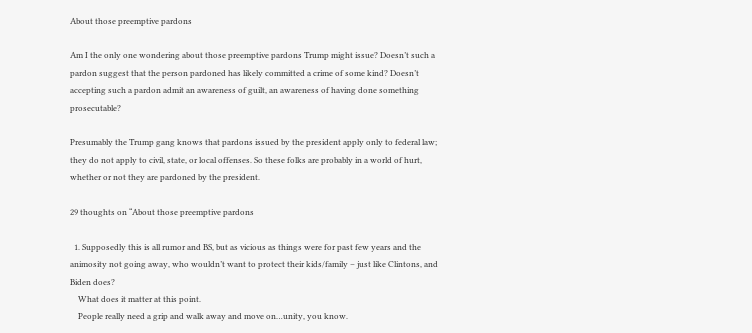About those preemptive pardons

Am I the only one wondering about those preemptive pardons Trump might issue? Doesn’t such a pardon suggest that the person pardoned has likely committed a crime of some kind? Doesn’t accepting such a pardon admit an awareness of guilt, an awareness of having done something prosecutable?

Presumably the Trump gang knows that pardons issued by the president apply only to federal law; they do not apply to civil, state, or local offenses. So these folks are probably in a world of hurt, whether or not they are pardoned by the president.

29 thoughts on “About those preemptive pardons

  1. Supposedly this is all rumor and BS, but as vicious as things were for past few years and the animosity not going away, who wouldn’t want to protect their kids/family – just like Clintons, and Biden does?
    What does it matter at this point.
    People really need a grip and walk away and move on…unity, you know.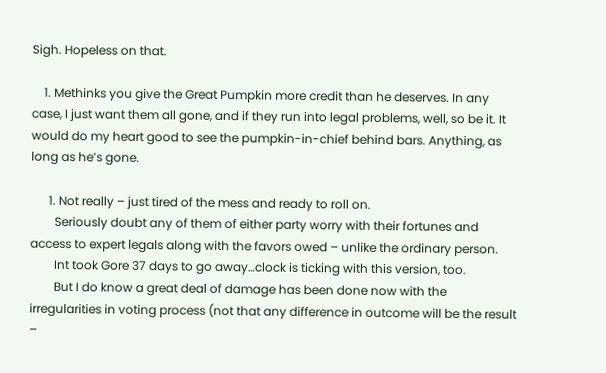Sigh. Hopeless on that.

    1. Methinks you give the Great Pumpkin more credit than he deserves. In any case, I just want them all gone, and if they run into legal problems, well, so be it. It would do my heart good to see the pumpkin-in-chief behind bars. Anything, as long as he’s gone.

      1. Not really – just tired of the mess and ready to roll on.
        Seriously doubt any of them of either party worry with their fortunes and access to expert legals along with the favors owed – unlike the ordinary person.
        Int took Gore 37 days to go away…clock is ticking with this version, too.
        But I do know a great deal of damage has been done now with the irregularities in voting process (not that any difference in outcome will be the result –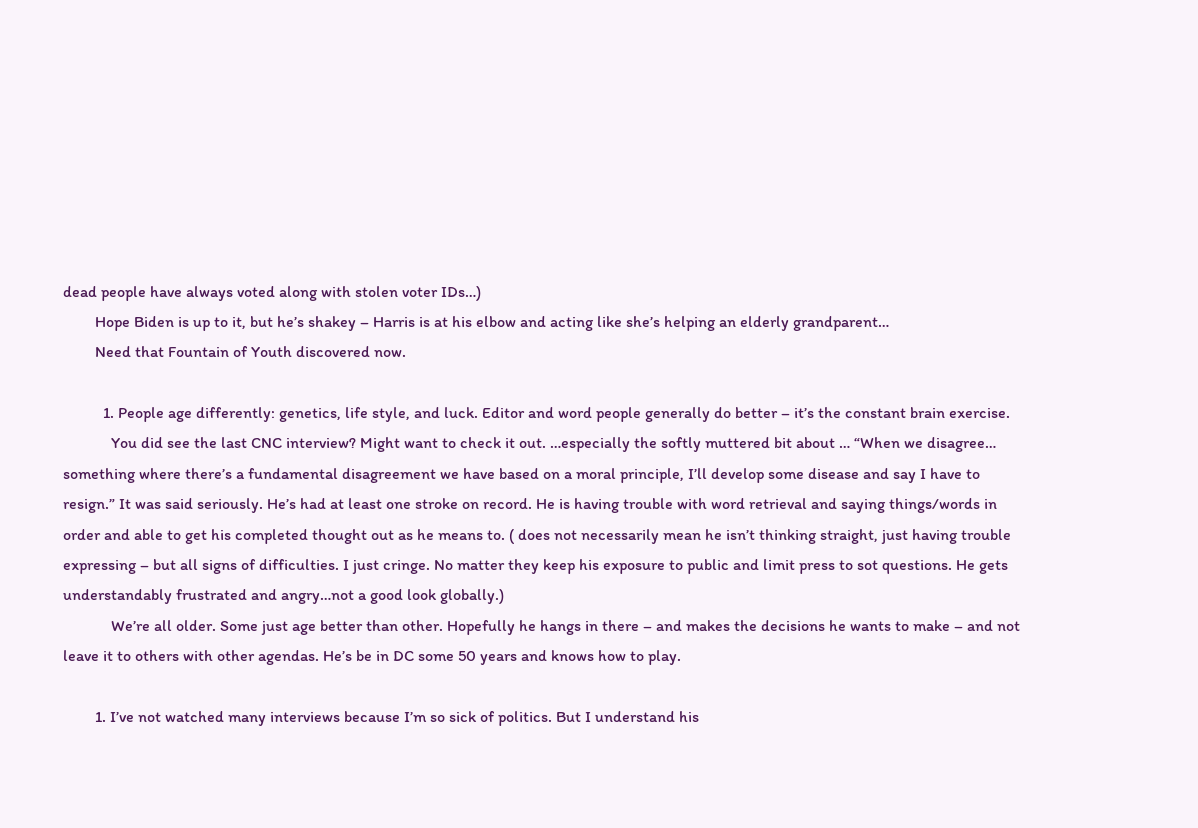dead people have always voted along with stolen voter IDs…)
        Hope Biden is up to it, but he’s shakey – Harris is at his elbow and acting like she’s helping an elderly grandparent…
        Need that Fountain of Youth discovered now.

          1. People age differently: genetics, life style, and luck. Editor and word people generally do better – it’s the constant brain exercise.
            You did see the last CNC interview? Might want to check it out. …especially the softly muttered bit about … “When we disagree… something where there’s a fundamental disagreement we have based on a moral principle, I’ll develop some disease and say I have to resign.” It was said seriously. He’s had at least one stroke on record. He is having trouble with word retrieval and saying things/words in order and able to get his completed thought out as he means to. ( does not necessarily mean he isn’t thinking straight, just having trouble expressing – but all signs of difficulties. I just cringe. No matter they keep his exposure to public and limit press to sot questions. He gets understandably frustrated and angry…not a good look globally.)
            We’re all older. Some just age better than other. Hopefully he hangs in there – and makes the decisions he wants to make – and not leave it to others with other agendas. He’s be in DC some 50 years and knows how to play.

        1. I’ve not watched many interviews because I’m so sick of politics. But I understand his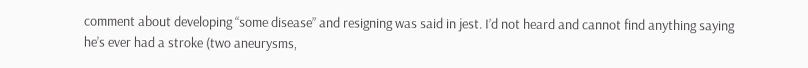comment about developing “some disease” and resigning was said in jest. I’d not heard and cannot find anything saying he’s ever had a stroke (two aneurysms,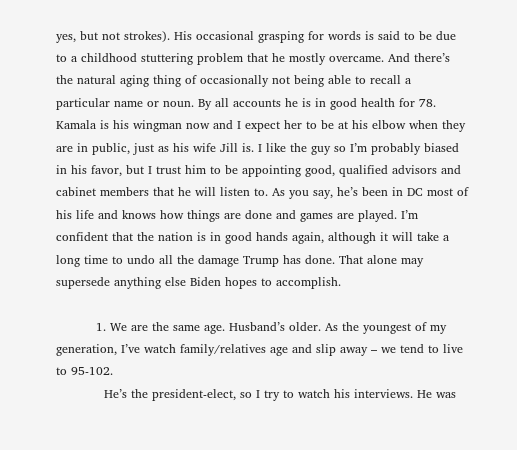yes, but not strokes). His occasional grasping for words is said to be due to a childhood stuttering problem that he mostly overcame. And there’s the natural aging thing of occasionally not being able to recall a particular name or noun. By all accounts he is in good health for 78. Kamala is his wingman now and I expect her to be at his elbow when they are in public, just as his wife Jill is. I like the guy so I’m probably biased in his favor, but I trust him to be appointing good, qualified advisors and cabinet members that he will listen to. As you say, he’s been in DC most of his life and knows how things are done and games are played. I’m confident that the nation is in good hands again, although it will take a long time to undo all the damage Trump has done. That alone may supersede anything else Biden hopes to accomplish.

          1. We are the same age. Husband’s older. As the youngest of my generation, I’ve watch family/relatives age and slip away – we tend to live to 95-102.
            He’s the president-elect, so I try to watch his interviews. He was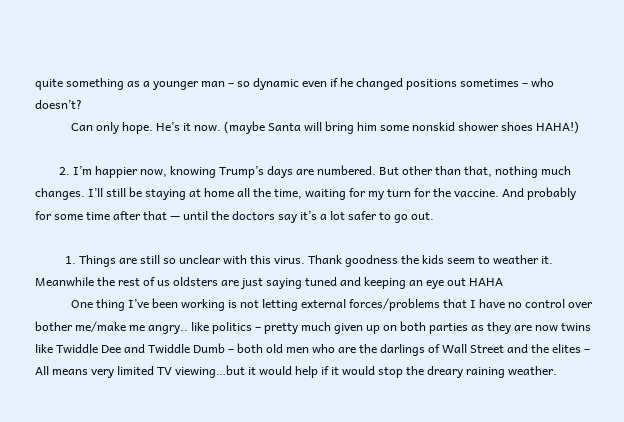quite something as a younger man – so dynamic even if he changed positions sometimes – who doesn’t?
            Can only hope. He’s it now. (maybe Santa will bring him some nonskid shower shoes HAHA!)

        2. I’m happier now, knowing Trump’s days are numbered. But other than that, nothing much changes. I’ll still be staying at home all the time, waiting for my turn for the vaccine. And probably for some time after that — until the doctors say it’s a lot safer to go out.

          1. Things are still so unclear with this virus. Thank goodness the kids seem to weather it. Meanwhile the rest of us oldsters are just saying tuned and keeping an eye out HAHA
            One thing I’ve been working is not letting external forces/problems that I have no control over bother me/make me angry.. like politics – pretty much given up on both parties as they are now twins like Twiddle Dee and Twiddle Dumb – both old men who are the darlings of Wall Street and the elites – All means very limited TV viewing…but it would help if it would stop the dreary raining weather.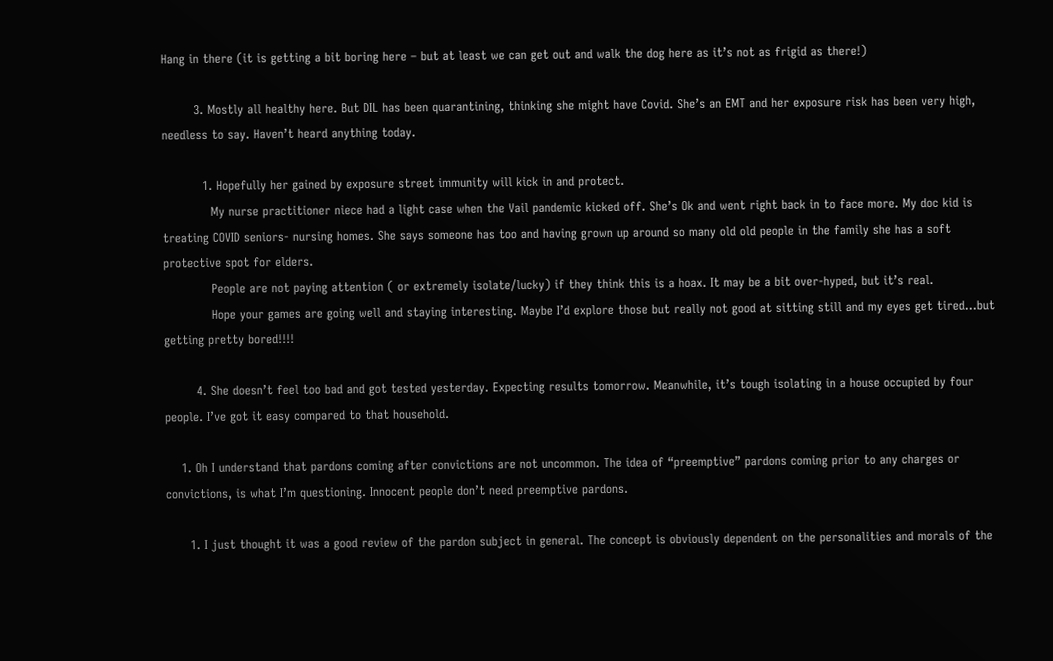Hang in there (it is getting a bit boring here – but at least we can get out and walk the dog here as it’s not as frigid as there!)

        3. Mostly all healthy here. But DIL has been quarantining, thinking she might have Covid. She’s an EMT and her exposure risk has been very high, needless to say. Haven’t heard anything today.

          1. Hopefully her gained by exposure street immunity will kick in and protect.
            My nurse practitioner niece had a light case when the Vail pandemic kicked off. She’s Ok and went right back in to face more. My doc kid is treating COVID seniors- nursing homes. She says someone has too and having grown up around so many old old people in the family she has a soft protective spot for elders.
            People are not paying attention ( or extremely isolate/lucky) if they think this is a hoax. It may be a bit over-hyped, but it’s real.
            Hope your games are going well and staying interesting. Maybe I’d explore those but really not good at sitting still and my eyes get tired…but getting pretty bored!!!!

        4. She doesn’t feel too bad and got tested yesterday. Expecting results tomorrow. Meanwhile, it’s tough isolating in a house occupied by four people. I’ve got it easy compared to that household.

    1. Oh I understand that pardons coming after convictions are not uncommon. The idea of “preemptive” pardons coming prior to any charges or convictions, is what I’m questioning. Innocent people don’t need preemptive pardons.

      1. I just thought it was a good review of the pardon subject in general. The concept is obviously dependent on the personalities and morals of the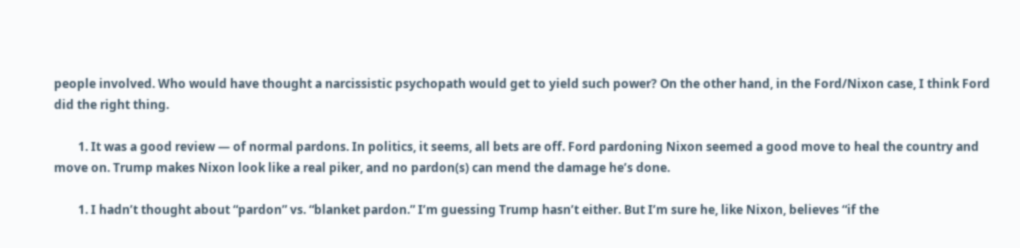people involved. Who would have thought a narcissistic psychopath would get to yield such power? On the other hand, in the Ford/Nixon case, I think Ford did the right thing.

        1. It was a good review — of normal pardons. In politics, it seems, all bets are off. Ford pardoning Nixon seemed a good move to heal the country and move on. Trump makes Nixon look like a real piker, and no pardon(s) can mend the damage he’s done.

        1. I hadn’t thought about “pardon” vs. “blanket pardon.” I’m guessing Trump hasn’t either. But I’m sure he, like Nixon, believes “if the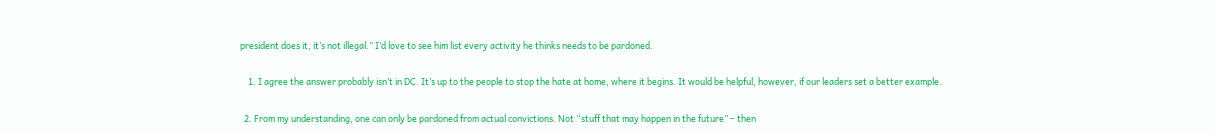president does it, it’s not illegal.” I’d love to see him list every activity he thinks needs to be pardoned.

    1. I agree the answer probably isn’t in DC. It’s up to the people to stop the hate at home, where it begins. It would be helpful, however, if our leaders set a better example.

  2. From my understanding, one can only be pardoned from actual convictions. Not “stuff that may happen in the future” – then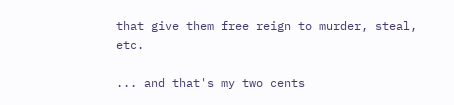that give them free reign to murder, steal, etc.

... and that's my two cents